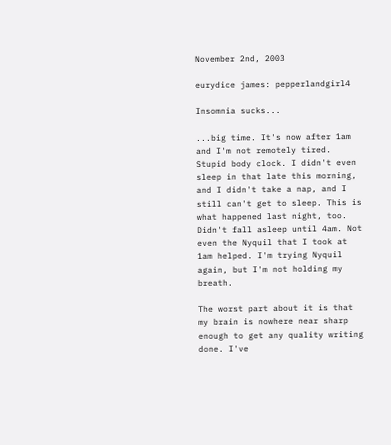November 2nd, 2003

eurydice james: pepperlandgirl4

Insomnia sucks...

...big time. It's now after 1am and I'm not remotely tired. Stupid body clock. I didn't even sleep in that late this morning, and I didn't take a nap, and I still can't get to sleep. This is what happened last night, too. Didn't fall asleep until 4am. Not even the Nyquil that I took at 1am helped. I'm trying Nyquil again, but I'm not holding my breath.

The worst part about it is that my brain is nowhere near sharp enough to get any quality writing done. I've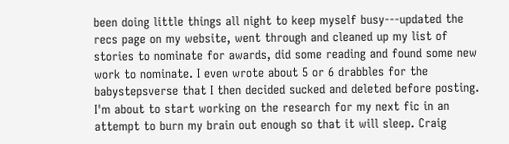been doing little things all night to keep myself busy---updated the recs page on my website, went through and cleaned up my list of stories to nominate for awards, did some reading and found some new work to nominate. I even wrote about 5 or 6 drabbles for the babystepsverse that I then decided sucked and deleted before posting. I'm about to start working on the research for my next fic in an attempt to burn my brain out enough so that it will sleep. Craig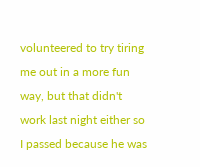volunteered to try tiring me out in a more fun way, but that didn't work last night either so I passed because he was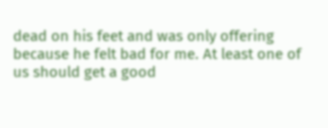dead on his feet and was only offering because he felt bad for me. At least one of us should get a good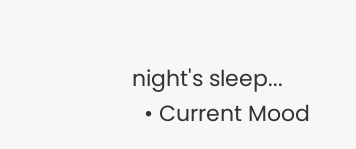night's sleep...
  • Current Mood